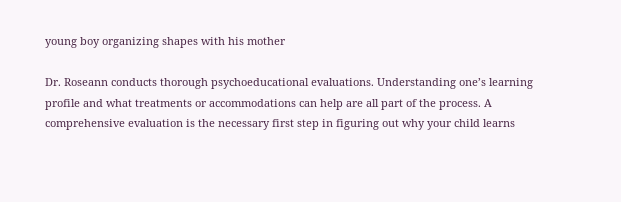young boy organizing shapes with his mother

Dr. Roseann conducts thorough psychoeducational evaluations. Understanding one’s learning profile and what treatments or accommodations can help are all part of the process. A comprehensive evaluation is the necessary first step in figuring out why your child learns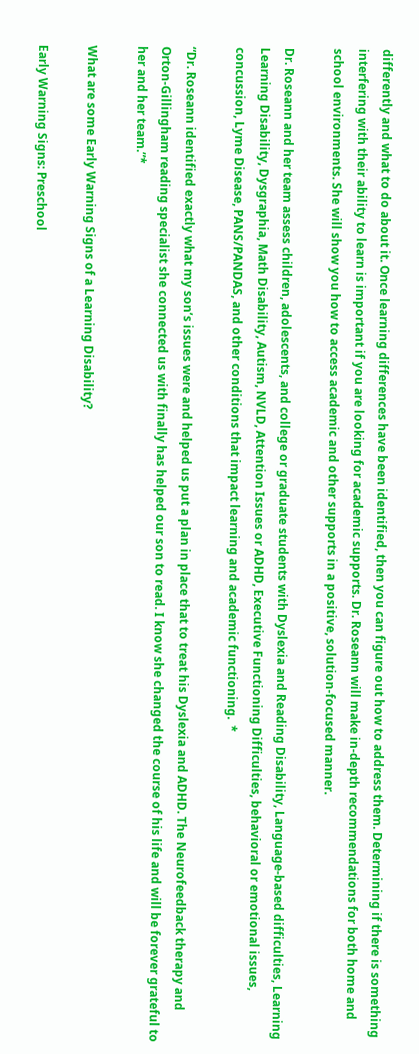differently and what to do about it. Once learning differences have been identified, then you can figure out how to address them. Determining if there is something interfering with their ability to learn is important if you are looking for academic supports. Dr. Roseann will make in-depth recommendations for both home and school environments. She will show you how to access academic and other supports in a positive, solution-focused manner.

Dr. Roseann and her team assess children, adolescents, and college or graduate students with Dyslexia and Reading Disability, Language-based difficulties, Learning Learning Disability, Dysgraphia, Math Disability, Autism, NVLD, Attention Issues or ADHD, Executive Functioning Difficulties, behavioral or emotional issues, concussion, Lyme Disease, PANS/PANDAS, and other conditions that impact learning and academic functioning.  *

“Dr. Roseann identified exactly what my son’s issues were and helped us put a plan in place that to treat his Dyslexia and ADHD. The Neurofeedback therapy and Orton-Gillingham reading specialist she connected us with finally has helped our son to read. I know she changed the course of his life and will be forever grateful to her and her team.”*

What are some Early Warning Signs of a Learning Disability?

Early Warning Signs: Preschool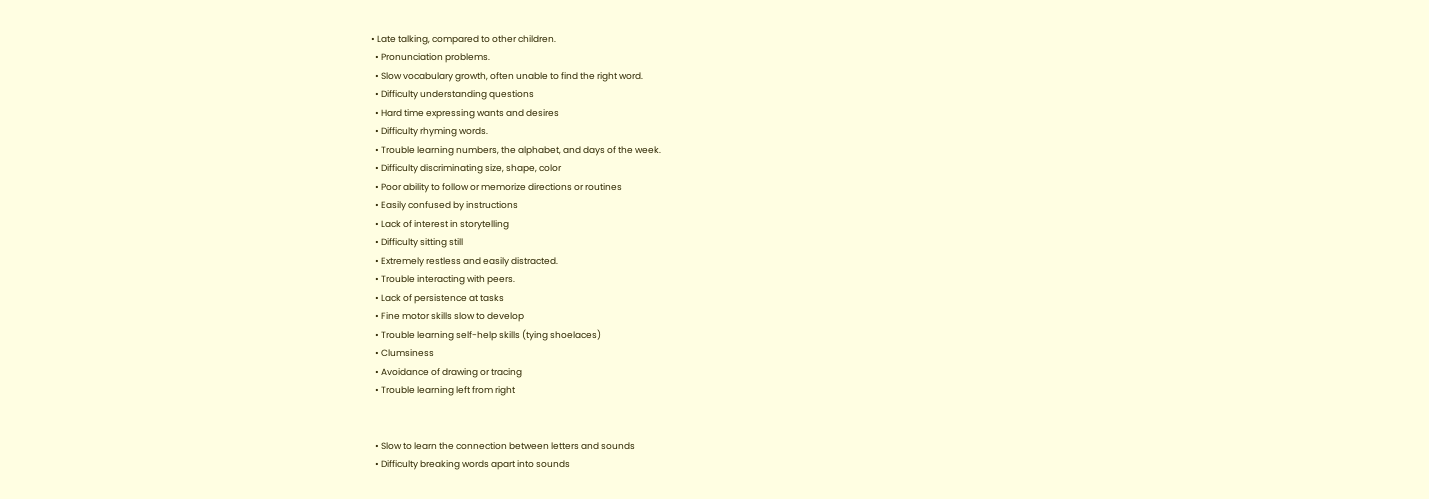• Late talking, compared to other children.
  • Pronunciation problems.
  • Slow vocabulary growth, often unable to find the right word.
  • Difficulty understanding questions
  • Hard time expressing wants and desires
  • Difficulty rhyming words.
  • Trouble learning numbers, the alphabet, and days of the week.
  • Difficulty discriminating size, shape, color
  • Poor ability to follow or memorize directions or routines
  • Easily confused by instructions
  • Lack of interest in storytelling
  • Difficulty sitting still
  • Extremely restless and easily distracted.
  • Trouble interacting with peers.
  • Lack of persistence at tasks
  • Fine motor skills slow to develop
  • Trouble learning self-help skills (tying shoelaces)
  • Clumsiness
  • Avoidance of drawing or tracing
  • Trouble learning left from right


  • Slow to learn the connection between letters and sounds
  • Difficulty breaking words apart into sounds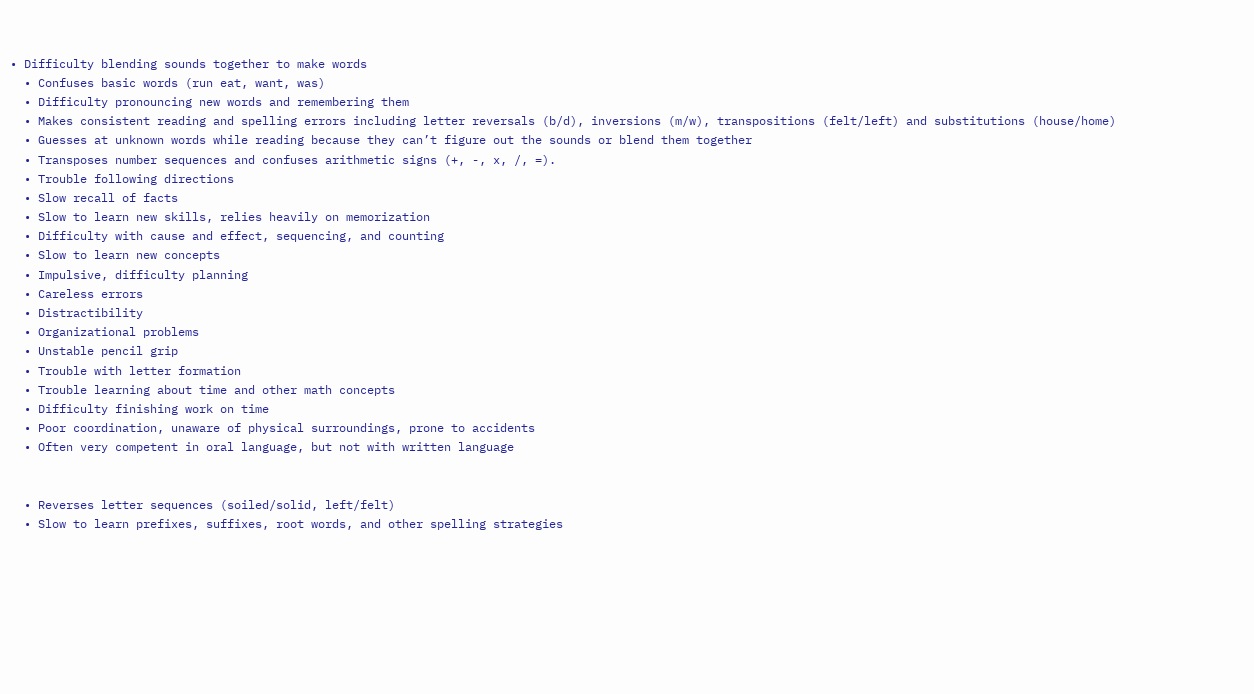• Difficulty blending sounds together to make words
  • Confuses basic words (run eat, want, was)
  • Difficulty pronouncing new words and remembering them
  • Makes consistent reading and spelling errors including letter reversals (b/d), inversions (m/w), transpositions (felt/left) and substitutions (house/home)
  • Guesses at unknown words while reading because they can’t figure out the sounds or blend them together
  • Transposes number sequences and confuses arithmetic signs (+, -, x, /, =).
  • Trouble following directions
  • Slow recall of facts
  • Slow to learn new skills, relies heavily on memorization
  • Difficulty with cause and effect, sequencing, and counting
  • Slow to learn new concepts
  • Impulsive, difficulty planning
  • Careless errors
  • Distractibility
  • Organizational problems
  • Unstable pencil grip
  • Trouble with letter formation
  • Trouble learning about time and other math concepts
  • Difficulty finishing work on time
  • Poor coordination, unaware of physical surroundings, prone to accidents
  • Often very competent in oral language, but not with written language


  • Reverses letter sequences (soiled/solid, left/felt)
  • Slow to learn prefixes, suffixes, root words, and other spelling strategies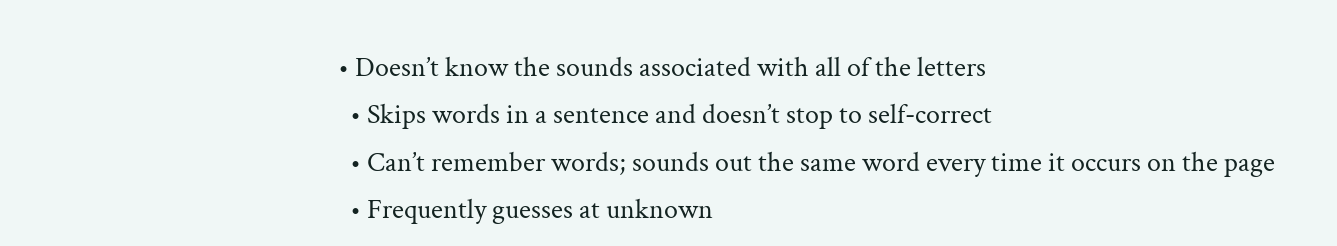• Doesn’t know the sounds associated with all of the letters
  • Skips words in a sentence and doesn’t stop to self-correct
  • Can’t remember words; sounds out the same word every time it occurs on the page
  • Frequently guesses at unknown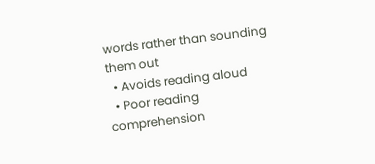words rather than sounding them out
  • Avoids reading aloud
  • Poor reading comprehension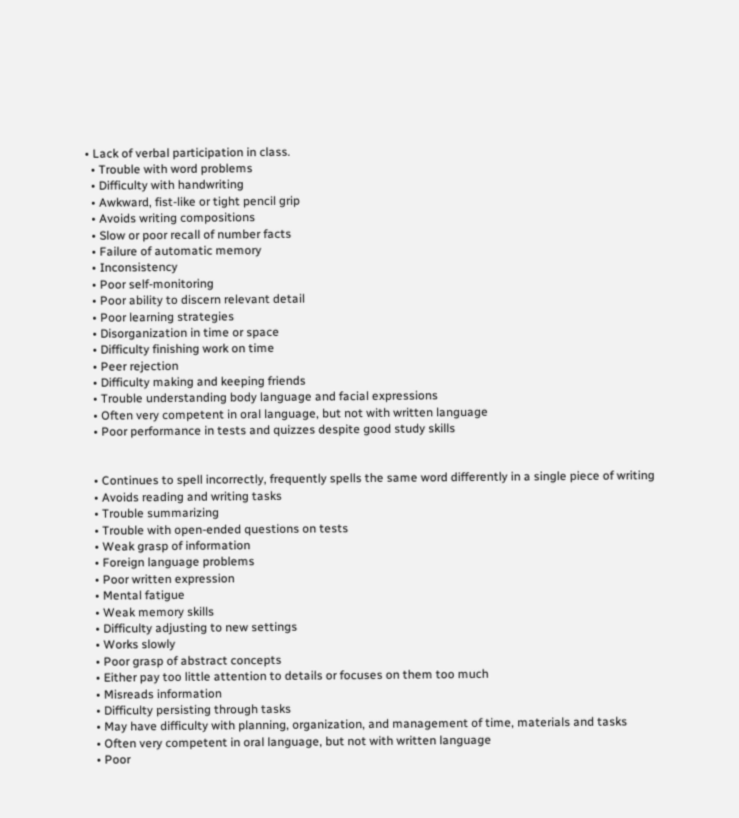• Lack of verbal participation in class.
  • Trouble with word problems
  • Difficulty with handwriting
  • Awkward, fist-like or tight pencil grip
  • Avoids writing compositions
  • Slow or poor recall of number facts
  • Failure of automatic memory
  • Inconsistency
  • Poor self-monitoring
  • Poor ability to discern relevant detail
  • Poor learning strategies
  • Disorganization in time or space
  • Difficulty finishing work on time
  • Peer rejection
  • Difficulty making and keeping friends
  • Trouble understanding body language and facial expressions
  • Often very competent in oral language, but not with written language
  • Poor performance in tests and quizzes despite good study skills


  • Continues to spell incorrectly, frequently spells the same word differently in a single piece of writing
  • Avoids reading and writing tasks
  • Trouble summarizing
  • Trouble with open-ended questions on tests
  • Weak grasp of information
  • Foreign language problems
  • Poor written expression
  • Mental fatigue
  • Weak memory skills
  • Difficulty adjusting to new settings
  • Works slowly
  • Poor grasp of abstract concepts
  • Either pay too little attention to details or focuses on them too much
  • Misreads information
  • Difficulty persisting through tasks
  • May have difficulty with planning, organization, and management of time, materials and tasks
  • Often very competent in oral language, but not with written language
  • Poor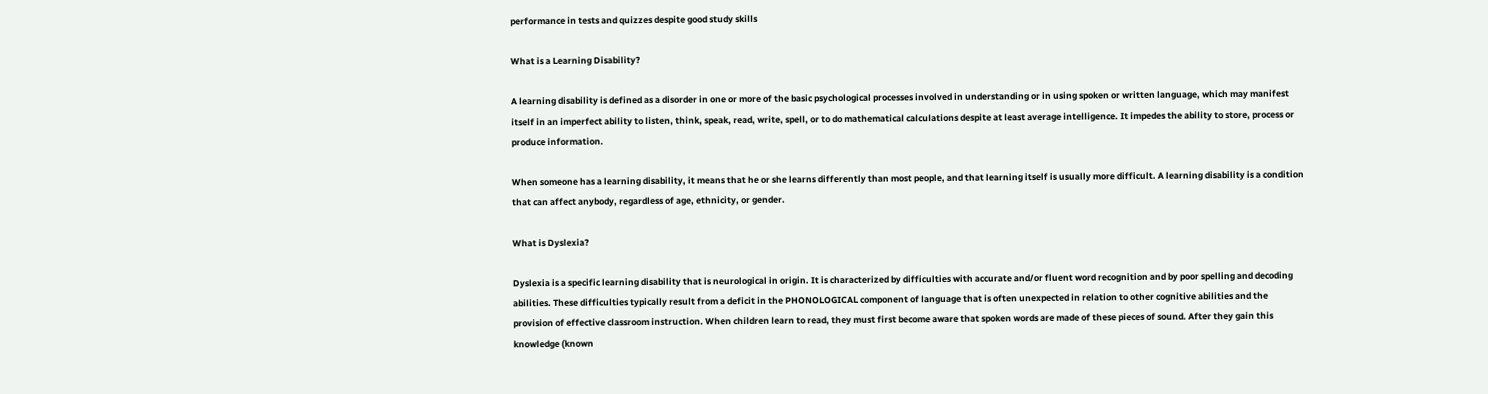performance in tests and quizzes despite good study skills

What is a Learning Disability?

A learning disability is defined as a disorder in one or more of the basic psychological processes involved in understanding or in using spoken or written language, which may manifest itself in an imperfect ability to listen, think, speak, read, write, spell, or to do mathematical calculations despite at least average intelligence. It impedes the ability to store, process or produce information.

When someone has a learning disability, it means that he or she learns differently than most people, and that learning itself is usually more difficult. A learning disability is a condition that can affect anybody, regardless of age, ethnicity, or gender.

What is Dyslexia?

Dyslexia is a specific learning disability that is neurological in origin. It is characterized by difficulties with accurate and/or fluent word recognition and by poor spelling and decoding abilities. These difficulties typically result from a deficit in the PHONOLOGICAL component of language that is often unexpected in relation to other cognitive abilities and the provision of effective classroom instruction. When children learn to read, they must first become aware that spoken words are made of these pieces of sound. After they gain this knowledge (known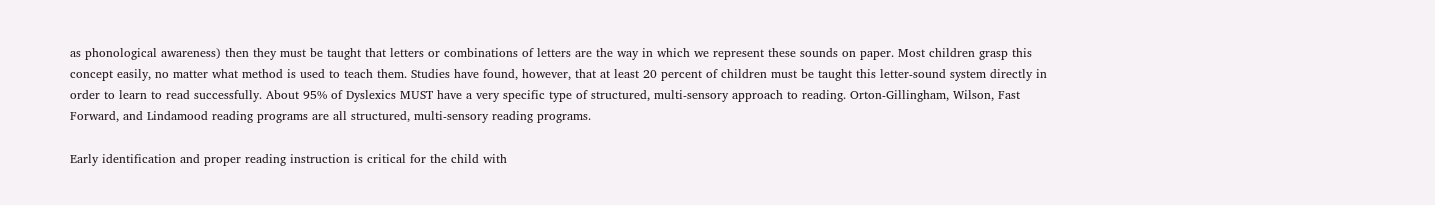as phonological awareness) then they must be taught that letters or combinations of letters are the way in which we represent these sounds on paper. Most children grasp this concept easily, no matter what method is used to teach them. Studies have found, however, that at least 20 percent of children must be taught this letter-sound system directly in order to learn to read successfully. About 95% of Dyslexics MUST have a very specific type of structured, multi-sensory approach to reading. Orton-Gillingham, Wilson, Fast Forward, and Lindamood reading programs are all structured, multi-sensory reading programs.

Early identification and proper reading instruction is critical for the child with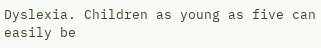Dyslexia. Children as young as five can easily be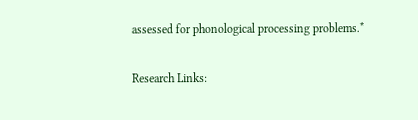assessed for phonological processing problems.*

Research Links: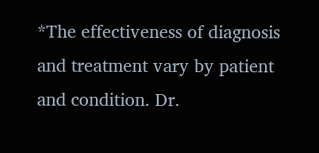*The effectiveness of diagnosis and treatment vary by patient and condition. Dr.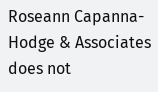Roseann Capanna-Hodge & Associates does not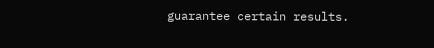guarantee certain results.